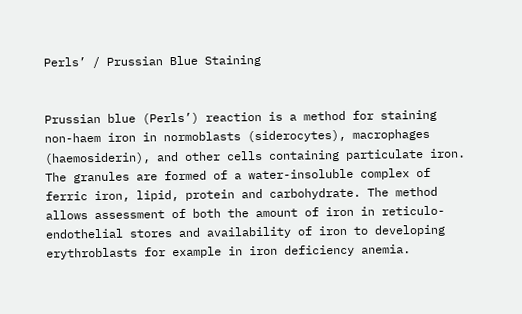Perls’ / Prussian Blue Staining


Prussian blue (Perls’) reaction is a method for staining non-haem iron in normoblasts (siderocytes), macrophages (haemosiderin), and other cells containing particulate iron. The granules are formed of a water-insoluble complex of ferric iron, lipid, protein and carbohydrate. The method allows assessment of both the amount of iron in reticulo-endothelial stores and availability of iron to developing erythroblasts for example in iron deficiency anemia.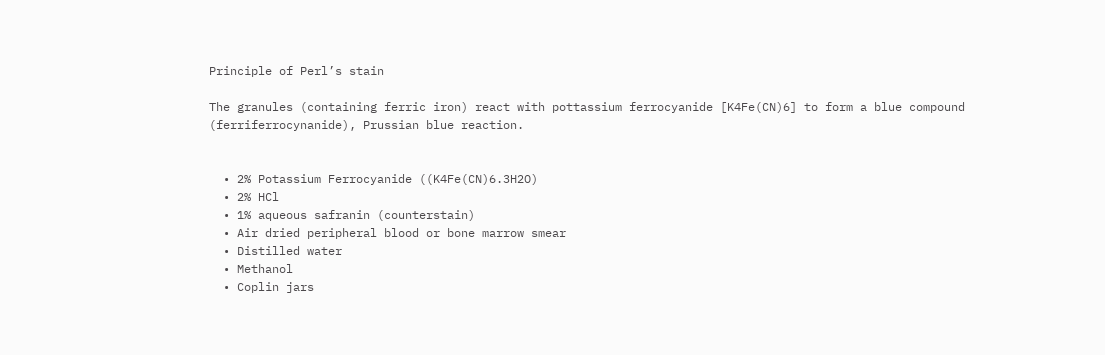Principle of Perl’s stain

The granules (containing ferric iron) react with pottassium ferrocyanide [K4Fe(CN)6] to form a blue compound (ferriferrocynanide), Prussian blue reaction.


  • 2% Potassium Ferrocyanide ((K4Fe(CN)6.3H2O)
  • 2% HCl
  • 1% aqueous safranin (counterstain)
  • Air dried peripheral blood or bone marrow smear
  • Distilled water
  • Methanol
  • Coplin jars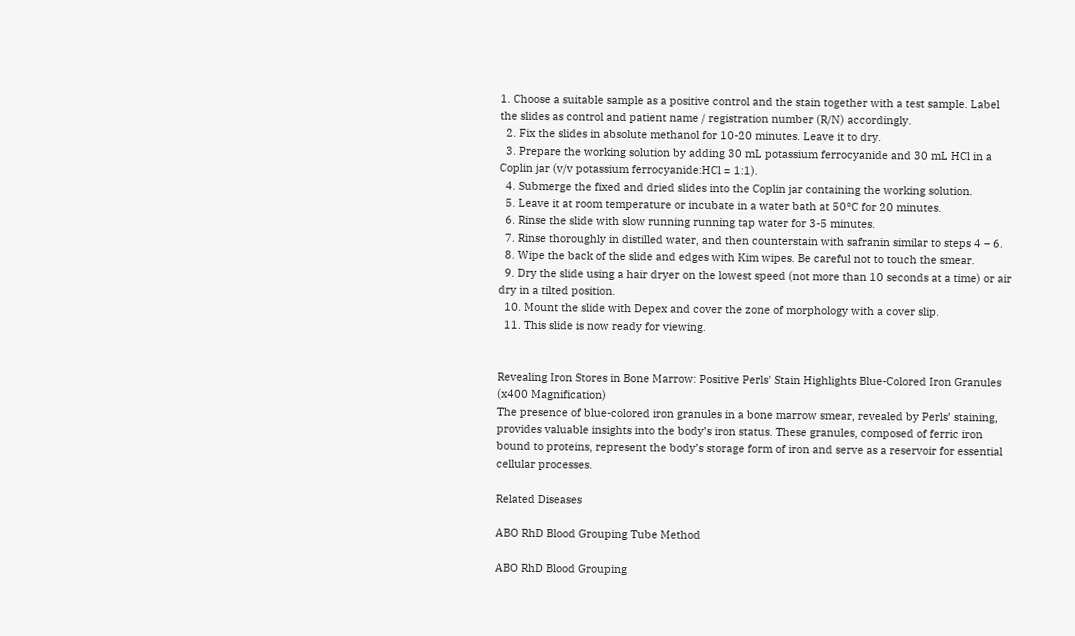1. Choose a suitable sample as a positive control and the stain together with a test sample. Label the slides as control and patient name / registration number (R/N) accordingly.
  2. Fix the slides in absolute methanol for 10-20 minutes. Leave it to dry.
  3. Prepare the working solution by adding 30 mL potassium ferrocyanide and 30 mL HCl in a Coplin jar (v/v potassium ferrocyanide:HCl = 1:1).
  4. Submerge the fixed and dried slides into the Coplin jar containing the working solution.
  5. Leave it at room temperature or incubate in a water bath at 50°C for 20 minutes.
  6. Rinse the slide with slow running running tap water for 3-5 minutes.
  7. Rinse thoroughly in distilled water, and then counterstain with safranin similar to steps 4 – 6.
  8. Wipe the back of the slide and edges with Kim wipes. Be careful not to touch the smear.
  9. Dry the slide using a hair dryer on the lowest speed (not more than 10 seconds at a time) or air dry in a tilted position.
  10. Mount the slide with Depex and cover the zone of morphology with a cover slip.
  11. This slide is now ready for viewing.


Revealing Iron Stores in Bone Marrow: Positive Perls' Stain Highlights Blue-Colored Iron Granules (x400 Magnification)
The presence of blue-colored iron granules in a bone marrow smear, revealed by Perls’ staining, provides valuable insights into the body’s iron status. These granules, composed of ferric iron bound to proteins, represent the body’s storage form of iron and serve as a reservoir for essential cellular processes.

Related Diseases

ABO RhD Blood Grouping Tube Method

ABO RhD Blood Grouping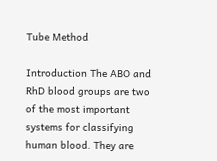Tube Method

Introduction The ABO and RhD blood groups are two of the most important systems for classifying human blood. They are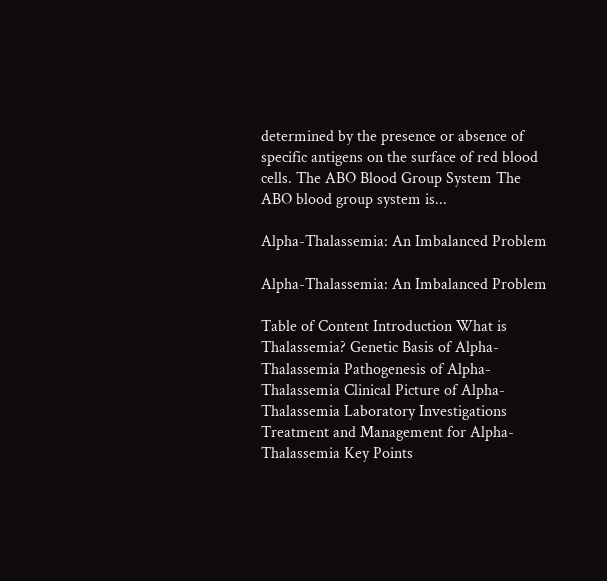determined by the presence or absence of specific antigens on the surface of red blood cells. The ABO Blood Group System The ABO blood group system is...

Alpha-Thalassemia: An Imbalanced Problem

Alpha-Thalassemia: An Imbalanced Problem

Table of Content Introduction What is Thalassemia? Genetic Basis of Alpha-Thalassemia Pathogenesis of Alpha-Thalassemia Clinical Picture of Alpha-Thalassemia Laboratory Investigations Treatment and Management for Alpha-Thalassemia Key Points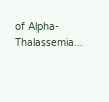of Alpha-Thalassemia...